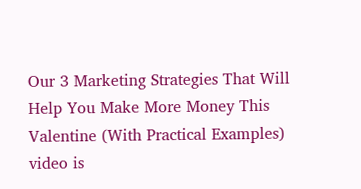Our 3 Marketing Strategies That Will Help You Make More Money This Valentine (With Practical Examples) video is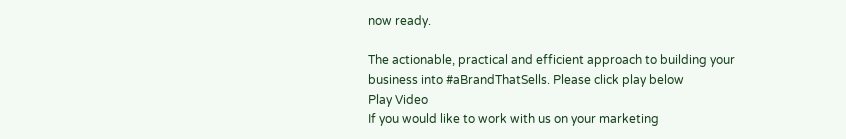now ready.

The actionable, practical and efficient approach to building your business into #aBrandThatSells. Please click play below
Play Video
If you would like to work with us on your marketing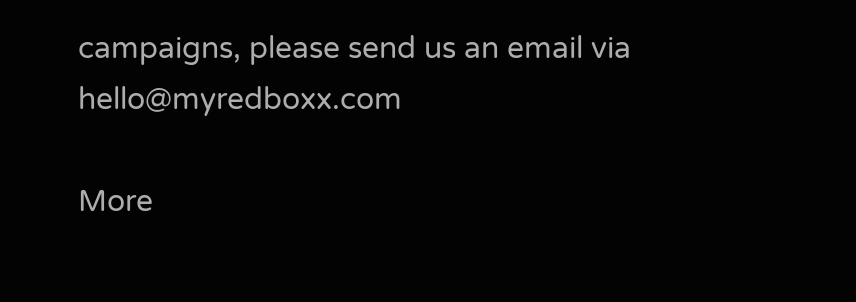campaigns, please send us an email via hello@myredboxx.com

More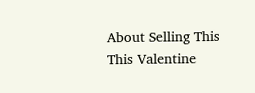About Selling This This Valentine